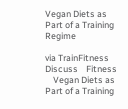Vegan Diets as Part of a Training Regime

via TrainFitness    Discuss    Fitness
    Vegan Diets as Part of a Training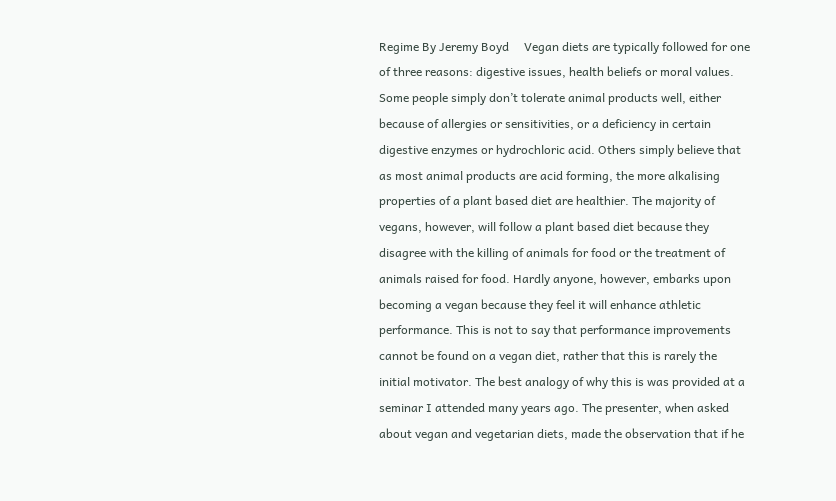Regime By Jeremy Boyd     Vegan diets are typically followed for one of three reasons: digestive issues, health beliefs or moral values. Some people simply don’t tolerate animal products well, either because of allergies or sensitivities, or a deficiency in certain digestive enzymes or hydrochloric acid. Others simply believe that as most animal products are acid forming, the more alkalising properties of a plant based diet are healthier. The majority of vegans, however, will follow a plant based diet because they disagree with the killing of animals for food or the treatment of animals raised for food. Hardly anyone, however, embarks upon becoming a vegan because they feel it will enhance athletic performance. This is not to say that performance improvements cannot be found on a vegan diet, rather that this is rarely the initial motivator. The best analogy of why this is was provided at a seminar I attended many years ago. The presenter, when asked about vegan and vegetarian diets, made the observation that if he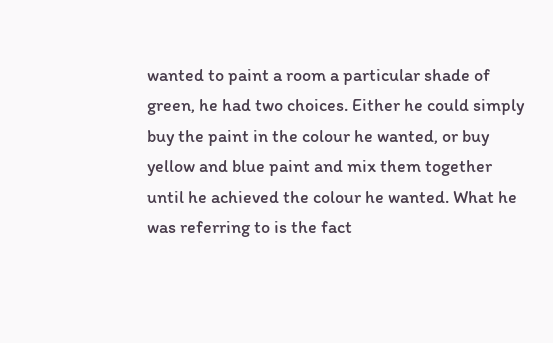wanted to paint a room a particular shade of green, he had two choices. Either he could simply buy the paint in the colour he wanted, or buy yellow and blue paint and mix them together until he achieved the colour he wanted. What he was referring to is the fact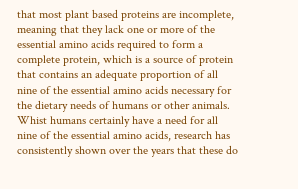that most plant based proteins are incomplete, meaning that they lack one or more of the essential amino acids required to form a complete protein, which is a source of protein that contains an adequate proportion of all nine of the essential amino acids necessary for the dietary needs of humans or other animals. Whist humans certainly have a need for all nine of the essential amino acids, research has consistently shown over the years that these do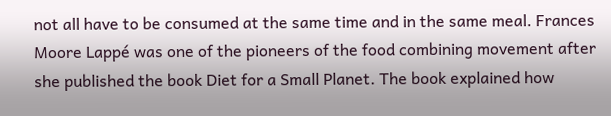not all have to be consumed at the same time and in the same meal. Frances Moore Lappé was one of the pioneers of the food combining movement after she published the book Diet for a Small Planet. The book explained how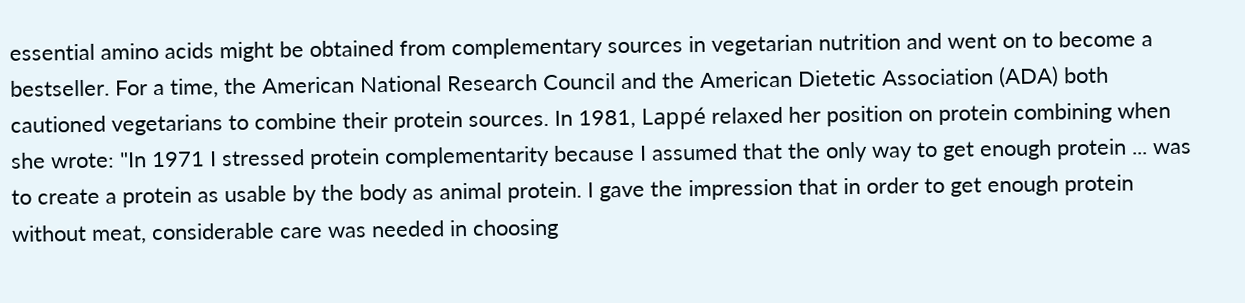essential amino acids might be obtained from complementary sources in vegetarian nutrition and went on to become a bestseller. For a time, the American National Research Council and the American Dietetic Association (ADA) both cautioned vegetarians to combine their protein sources. In 1981, Lappé relaxed her position on protein combining when she wrote: "In 1971 I stressed protein complementarity because I assumed that the only way to get enough protein ... was to create a protein as usable by the body as animal protein. I gave the impression that in order to get enough protein without meat, considerable care was needed in choosing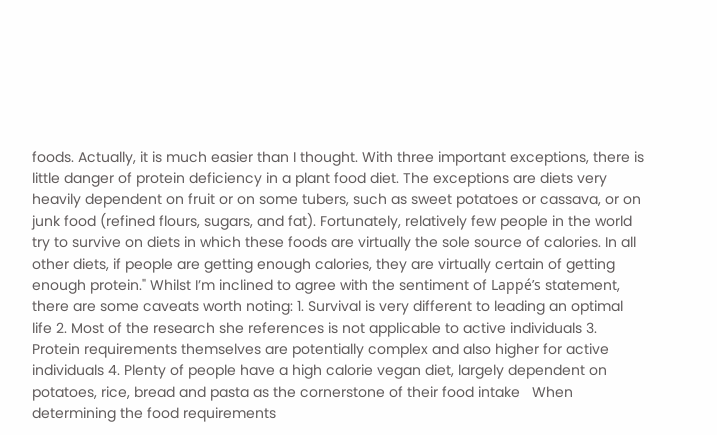foods. Actually, it is much easier than I thought. With three important exceptions, there is little danger of protein deficiency in a plant food diet. The exceptions are diets very heavily dependent on fruit or on some tubers, such as sweet potatoes or cassava, or on junk food (refined flours, sugars, and fat). Fortunately, relatively few people in the world try to survive on diets in which these foods are virtually the sole source of calories. In all other diets, if people are getting enough calories, they are virtually certain of getting enough protein." Whilst I’m inclined to agree with the sentiment of Lappé’s statement, there are some caveats worth noting: 1. Survival is very different to leading an optimal life 2. Most of the research she references is not applicable to active individuals 3. Protein requirements themselves are potentially complex and also higher for active individuals 4. Plenty of people have a high calorie vegan diet, largely dependent on potatoes, rice, bread and pasta as the cornerstone of their food intake   When determining the food requirements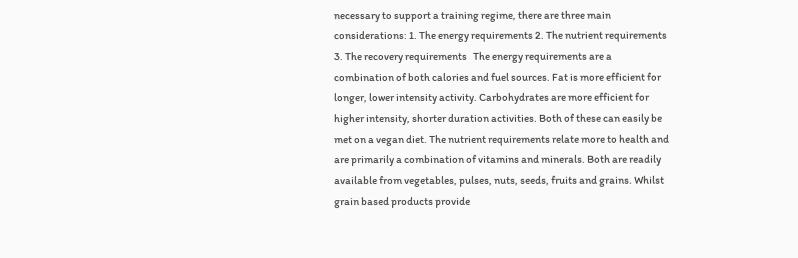necessary to support a training regime, there are three main considerations: 1. The energy requirements 2. The nutrient requirements 3. The recovery requirements   The energy requirements are a combination of both calories and fuel sources. Fat is more efficient for longer, lower intensity activity. Carbohydrates are more efficient for higher intensity, shorter duration activities. Both of these can easily be met on a vegan diet. The nutrient requirements relate more to health and are primarily a combination of vitamins and minerals. Both are readily available from vegetables, pulses, nuts, seeds, fruits and grains. Whilst grain based products provide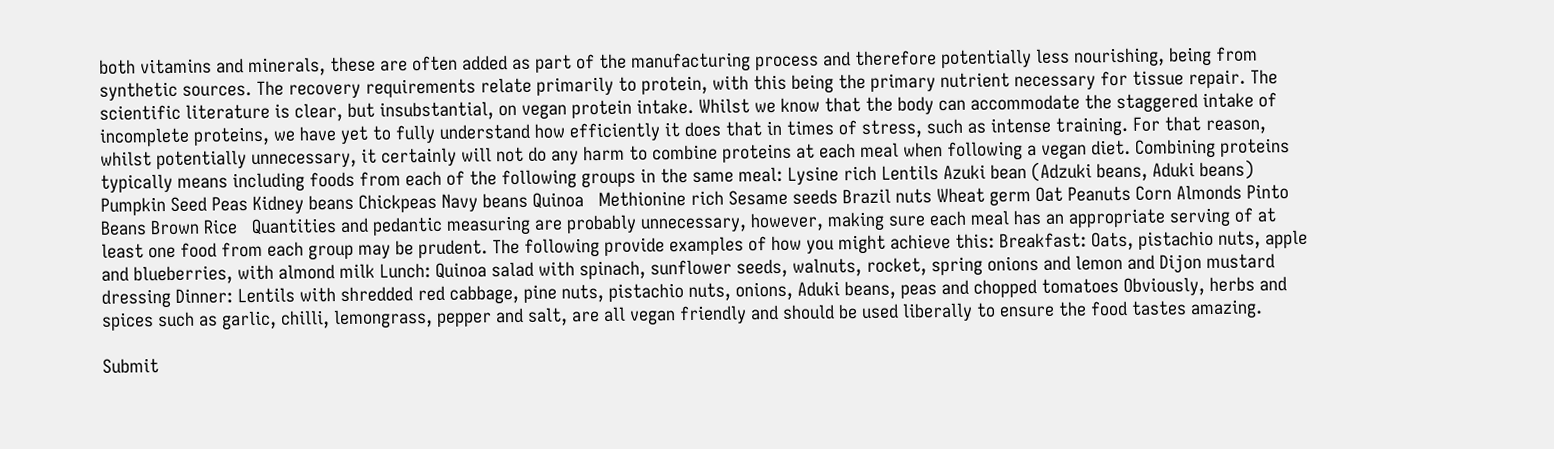both vitamins and minerals, these are often added as part of the manufacturing process and therefore potentially less nourishing, being from synthetic sources. The recovery requirements relate primarily to protein, with this being the primary nutrient necessary for tissue repair. The scientific literature is clear, but insubstantial, on vegan protein intake. Whilst we know that the body can accommodate the staggered intake of incomplete proteins, we have yet to fully understand how efficiently it does that in times of stress, such as intense training. For that reason, whilst potentially unnecessary, it certainly will not do any harm to combine proteins at each meal when following a vegan diet. Combining proteins typically means including foods from each of the following groups in the same meal: Lysine rich Lentils Azuki bean (Adzuki beans, Aduki beans) Pumpkin Seed Peas Kidney beans Chickpeas Navy beans Quinoa   Methionine rich Sesame seeds Brazil nuts Wheat germ Oat Peanuts Corn Almonds Pinto Beans Brown Rice   Quantities and pedantic measuring are probably unnecessary, however, making sure each meal has an appropriate serving of at least one food from each group may be prudent. The following provide examples of how you might achieve this: Breakfast: Oats, pistachio nuts, apple and blueberries, with almond milk Lunch: Quinoa salad with spinach, sunflower seeds, walnuts, rocket, spring onions and lemon and Dijon mustard dressing Dinner: Lentils with shredded red cabbage, pine nuts, pistachio nuts, onions, Aduki beans, peas and chopped tomatoes Obviously, herbs and spices such as garlic, chilli, lemongrass, pepper and salt, are all vegan friendly and should be used liberally to ensure the food tastes amazing.

Submit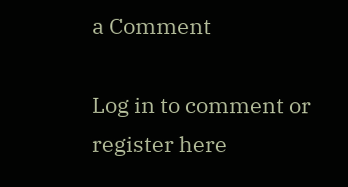a Comment

Log in to comment or register here